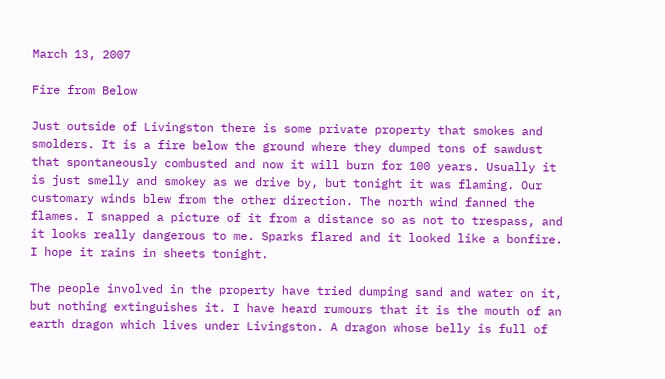March 13, 2007

Fire from Below

Just outside of Livingston there is some private property that smokes and smolders. It is a fire below the ground where they dumped tons of sawdust that spontaneously combusted and now it will burn for 100 years. Usually it is just smelly and smokey as we drive by, but tonight it was flaming. Our customary winds blew from the other direction. The north wind fanned the flames. I snapped a picture of it from a distance so as not to trespass, and it looks really dangerous to me. Sparks flared and it looked like a bonfire. I hope it rains in sheets tonight.

The people involved in the property have tried dumping sand and water on it, but nothing extinguishes it. I have heard rumours that it is the mouth of an earth dragon which lives under Livingston. A dragon whose belly is full of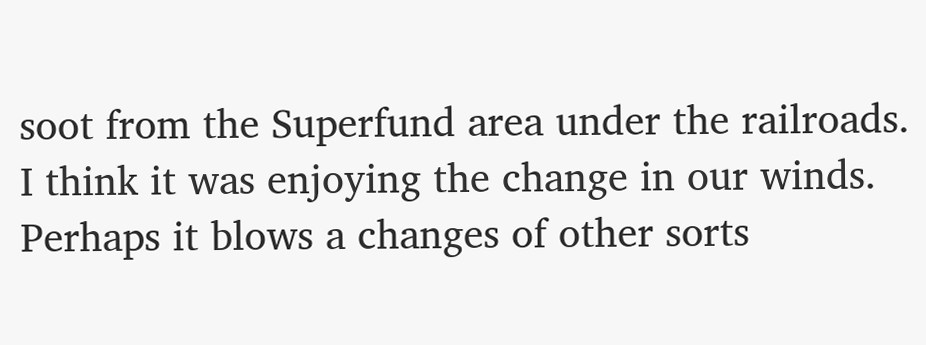soot from the Superfund area under the railroads. I think it was enjoying the change in our winds. Perhaps it blows a changes of other sorts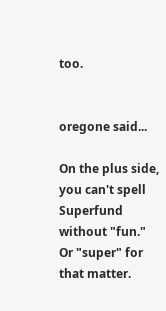too.


oregone said...

On the plus side, you can't spell Superfund without "fun." Or "super" for that matter.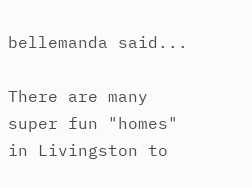bellemanda said...

There are many super fun "homes" in Livingston to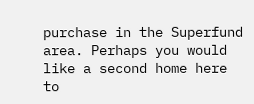purchase in the Superfund area. Perhaps you would like a second home here to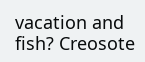vacation and fish? Creosote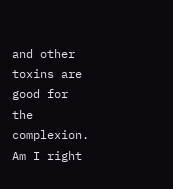and other toxins are good for the complexion. Am I right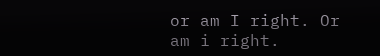or am I right. Or am i right.